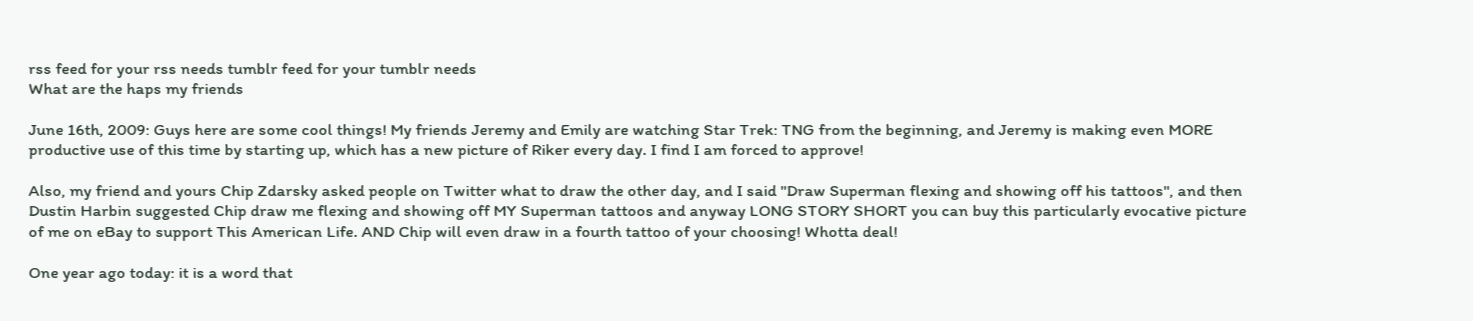rss feed for your rss needs tumblr feed for your tumblr needs
What are the haps my friends

June 16th, 2009: Guys here are some cool things! My friends Jeremy and Emily are watching Star Trek: TNG from the beginning, and Jeremy is making even MORE productive use of this time by starting up, which has a new picture of Riker every day. I find I am forced to approve!

Also, my friend and yours Chip Zdarsky asked people on Twitter what to draw the other day, and I said "Draw Superman flexing and showing off his tattoos", and then Dustin Harbin suggested Chip draw me flexing and showing off MY Superman tattoos and anyway LONG STORY SHORT you can buy this particularly evocative picture of me on eBay to support This American Life. AND Chip will even draw in a fourth tattoo of your choosing! Whotta deal!

One year ago today: it is a word that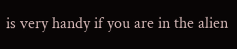is very handy if you are in the alien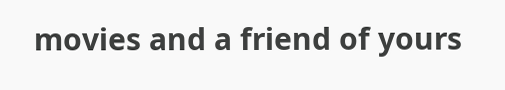movies and a friend of yours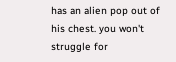has an alien pop out of his chest. you won't struggle for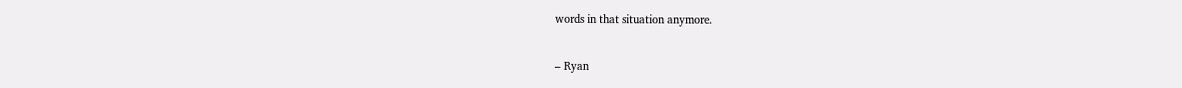words in that situation anymore.

– Ryan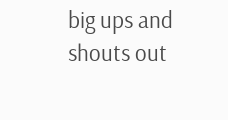big ups and shouts out